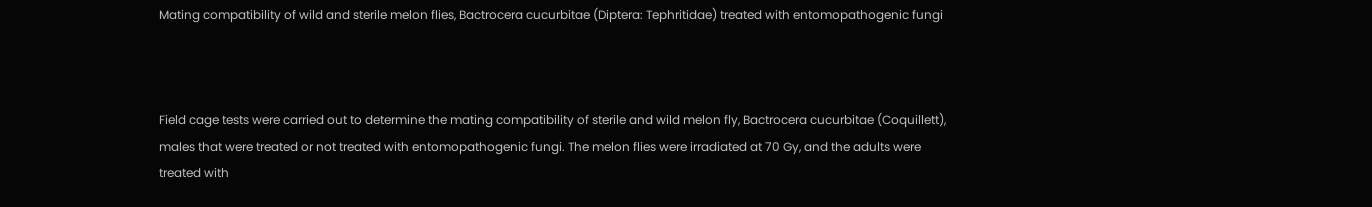Mating compatibility of wild and sterile melon flies, Bactrocera cucurbitae (Diptera: Tephritidae) treated with entomopathogenic fungi



Field cage tests were carried out to determine the mating compatibility of sterile and wild melon fly, Bactrocera cucurbitae (Coquillett), males that were treated or not treated with entomopathogenic fungi. The melon flies were irradiated at 70 Gy, and the adults were treated with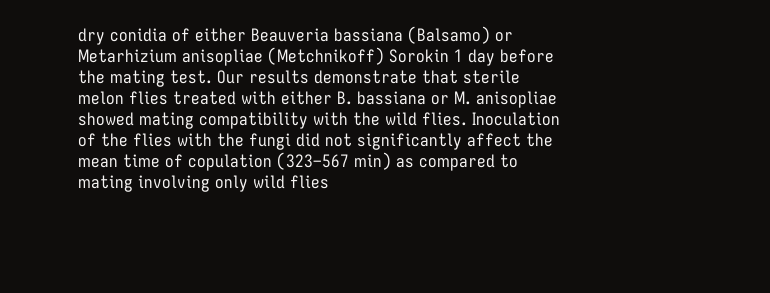dry conidia of either Beauveria bassiana (Balsamo) or Metarhizium anisopliae (Metchnikoff) Sorokin 1 day before the mating test. Our results demonstrate that sterile melon flies treated with either B. bassiana or M. anisopliae showed mating compatibility with the wild flies. Inoculation of the flies with the fungi did not significantly affect the mean time of copulation (323–567 min) as compared to mating involving only wild flies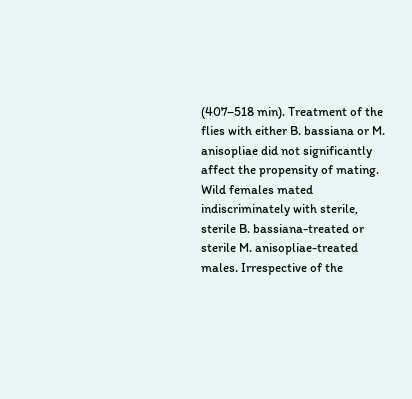(407–518 min). Treatment of the flies with either B. bassiana or M. anisopliae did not significantly affect the propensity of mating. Wild females mated indiscriminately with sterile, sterile B. bassiana-treated or sterile M. anisopliae-treated males. Irrespective of the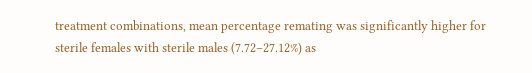treatment combinations, mean percentage remating was significantly higher for sterile females with sterile males (7.72–27.12%) as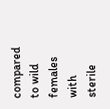compared to wild females with sterile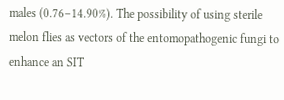males (0.76–14.90%). The possibility of using sterile melon flies as vectors of the entomopathogenic fungi to enhance an SIT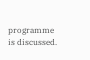programme is discussed.